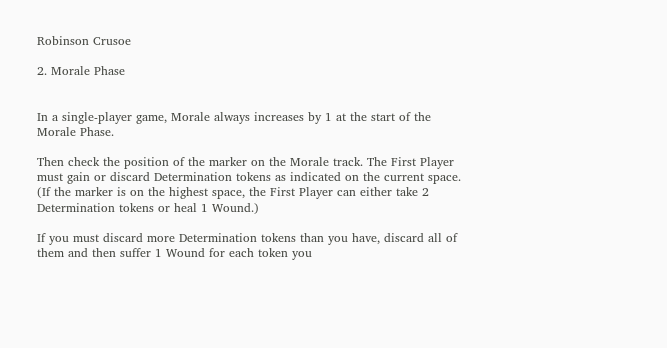Robinson Crusoe

2. Morale Phase


In a single-player game, Morale always increases by 1 at the start of the Morale Phase.

Then check the position of the marker on the Morale track. The First Player must gain or discard Determination tokens as indicated on the current space. (If the marker is on the highest space, the First Player can either take 2 Determination tokens or heal 1 Wound.)

If you must discard more Determination tokens than you have, discard all of them and then suffer 1 Wound for each token you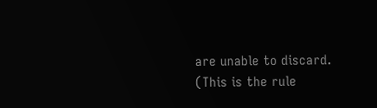are unable to discard. (This is the rule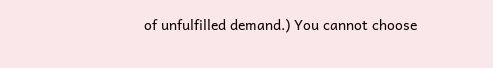of unfulfilled demand.) You cannot choose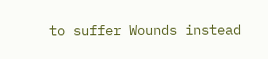to suffer Wounds instead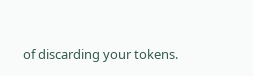of discarding your tokens.